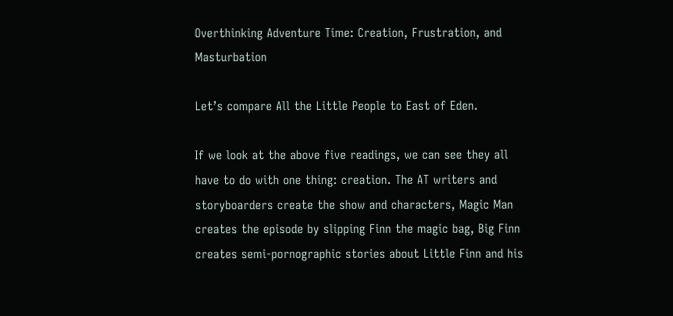Overthinking Adventure Time: Creation, Frustration, and Masturbation

Let’s compare All the Little People to East of Eden.

If we look at the above five readings, we can see they all have to do with one thing: creation. The AT writers and storyboarders create the show and characters, Magic Man creates the episode by slipping Finn the magic bag, Big Finn creates semi-pornographic stories about Little Finn and his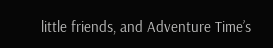little friends, and Adventure Time’s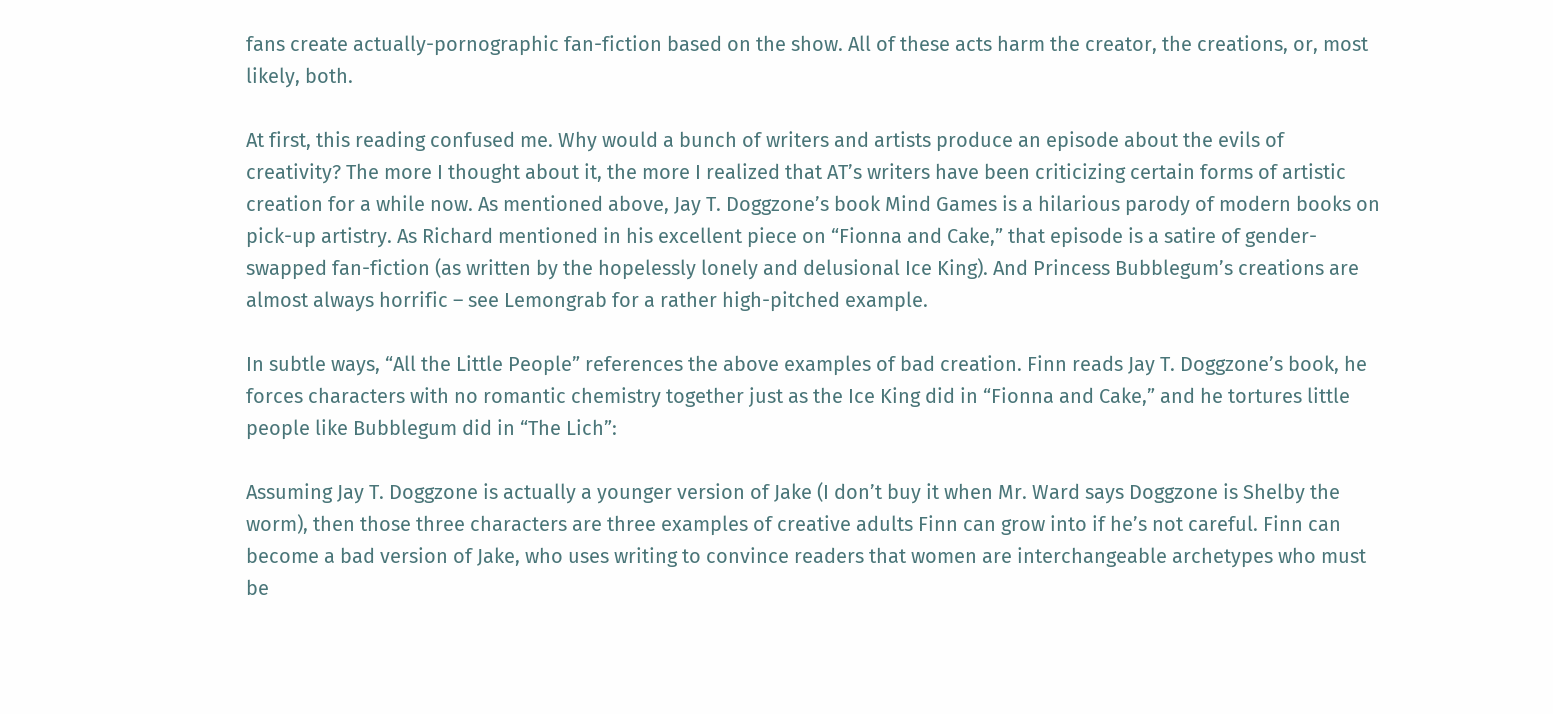fans create actually-pornographic fan-fiction based on the show. All of these acts harm the creator, the creations, or, most likely, both.

At first, this reading confused me. Why would a bunch of writers and artists produce an episode about the evils of creativity? The more I thought about it, the more I realized that AT’s writers have been criticizing certain forms of artistic creation for a while now. As mentioned above, Jay T. Doggzone’s book Mind Games is a hilarious parody of modern books on pick-up artistry. As Richard mentioned in his excellent piece on “Fionna and Cake,” that episode is a satire of gender-swapped fan-fiction (as written by the hopelessly lonely and delusional Ice King). And Princess Bubblegum’s creations are almost always horrific – see Lemongrab for a rather high-pitched example.

In subtle ways, “All the Little People” references the above examples of bad creation. Finn reads Jay T. Doggzone’s book, he forces characters with no romantic chemistry together just as the Ice King did in “Fionna and Cake,” and he tortures little people like Bubblegum did in “The Lich”:

Assuming Jay T. Doggzone is actually a younger version of Jake (I don’t buy it when Mr. Ward says Doggzone is Shelby the worm), then those three characters are three examples of creative adults Finn can grow into if he’s not careful. Finn can become a bad version of Jake, who uses writing to convince readers that women are interchangeable archetypes who must be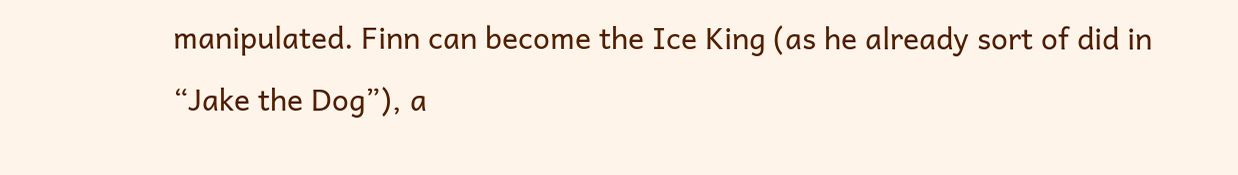manipulated. Finn can become the Ice King (as he already sort of did in “Jake the Dog”), a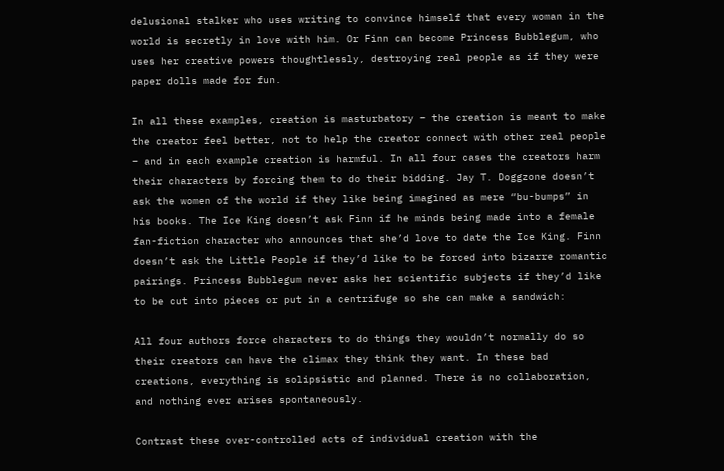delusional stalker who uses writing to convince himself that every woman in the world is secretly in love with him. Or Finn can become Princess Bubblegum, who uses her creative powers thoughtlessly, destroying real people as if they were paper dolls made for fun.

In all these examples, creation is masturbatory – the creation is meant to make the creator feel better, not to help the creator connect with other real people – and in each example creation is harmful. In all four cases the creators harm their characters by forcing them to do their bidding. Jay T. Doggzone doesn’t ask the women of the world if they like being imagined as mere “bu-bumps” in his books. The Ice King doesn’t ask Finn if he minds being made into a female fan-fiction character who announces that she’d love to date the Ice King. Finn doesn’t ask the Little People if they’d like to be forced into bizarre romantic pairings. Princess Bubblegum never asks her scientific subjects if they’d like to be cut into pieces or put in a centrifuge so she can make a sandwich:

All four authors force characters to do things they wouldn’t normally do so their creators can have the climax they think they want. In these bad creations, everything is solipsistic and planned. There is no collaboration, and nothing ever arises spontaneously.

Contrast these over-controlled acts of individual creation with the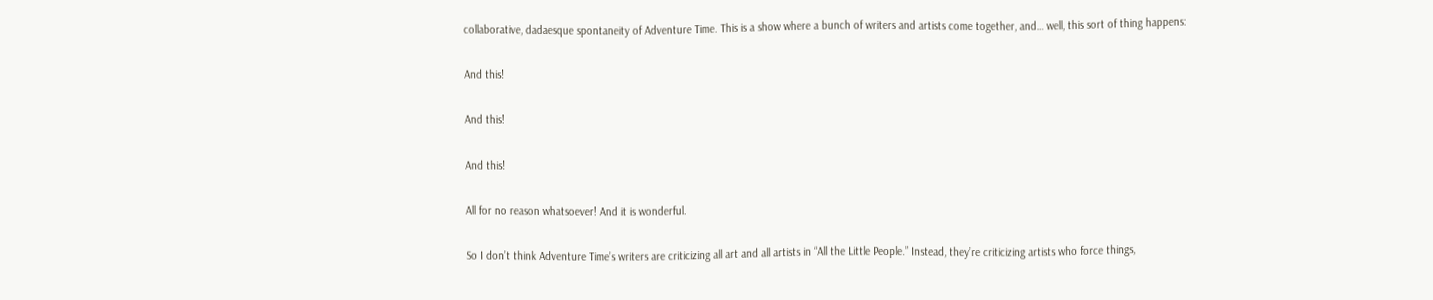collaborative, dadaesque spontaneity of Adventure Time. This is a show where a bunch of writers and artists come together, and… well, this sort of thing happens:

And this!

And this!

And this!

All for no reason whatsoever! And it is wonderful.

So I don’t think Adventure Time’s writers are criticizing all art and all artists in “All the Little People.” Instead, they’re criticizing artists who force things,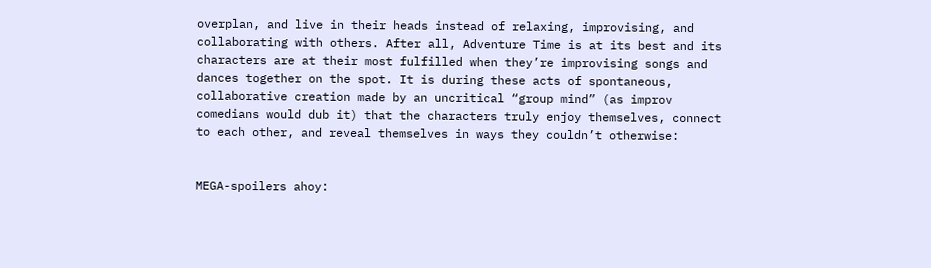overplan, and live in their heads instead of relaxing, improvising, and collaborating with others. After all, Adventure Time is at its best and its characters are at their most fulfilled when they’re improvising songs and dances together on the spot. It is during these acts of spontaneous, collaborative creation made by an uncritical “group mind” (as improv comedians would dub it) that the characters truly enjoy themselves, connect to each other, and reveal themselves in ways they couldn’t otherwise:


MEGA-spoilers ahoy: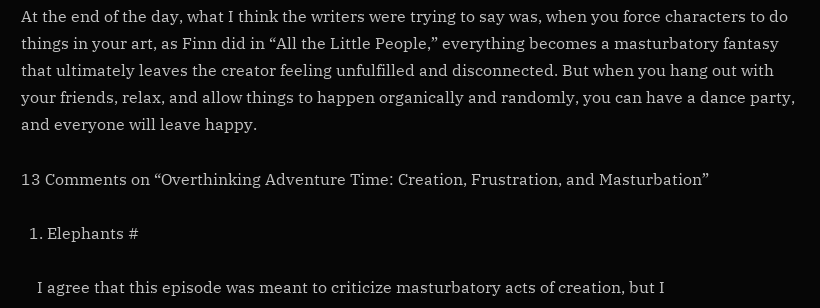At the end of the day, what I think the writers were trying to say was, when you force characters to do things in your art, as Finn did in “All the Little People,” everything becomes a masturbatory fantasy that ultimately leaves the creator feeling unfulfilled and disconnected. But when you hang out with your friends, relax, and allow things to happen organically and randomly, you can have a dance party, and everyone will leave happy.

13 Comments on “Overthinking Adventure Time: Creation, Frustration, and Masturbation”

  1. Elephants #

    I agree that this episode was meant to criticize masturbatory acts of creation, but I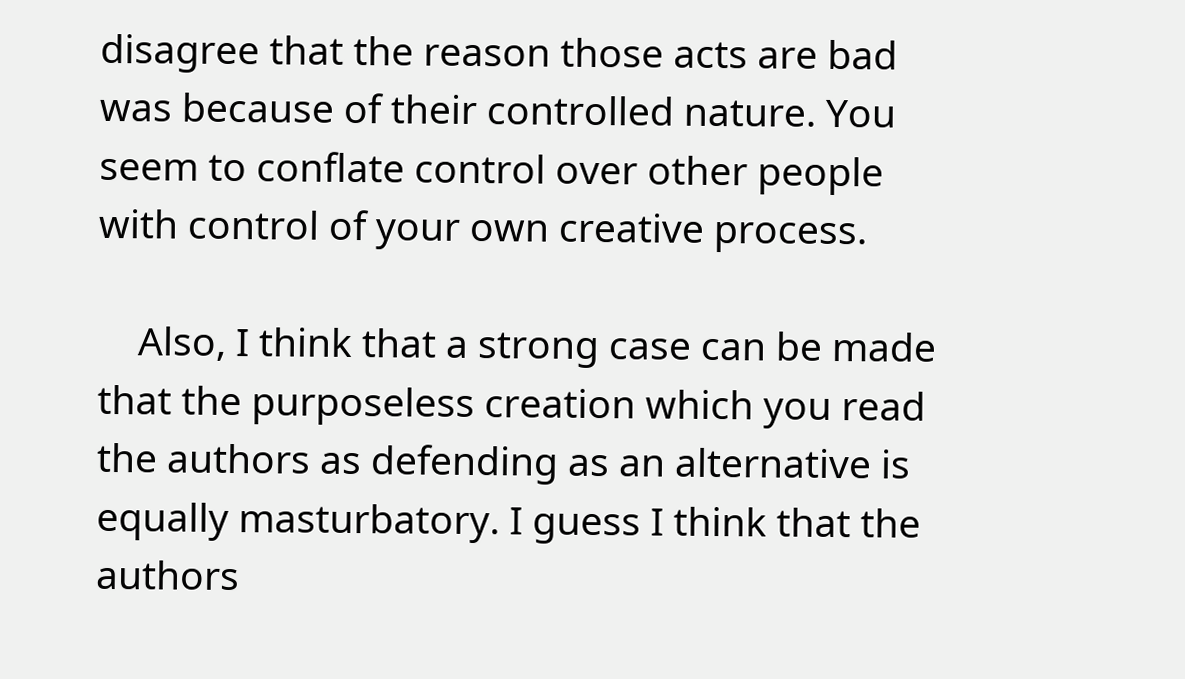disagree that the reason those acts are bad was because of their controlled nature. You seem to conflate control over other people with control of your own creative process.

    Also, I think that a strong case can be made that the purposeless creation which you read the authors as defending as an alternative is equally masturbatory. I guess I think that the authors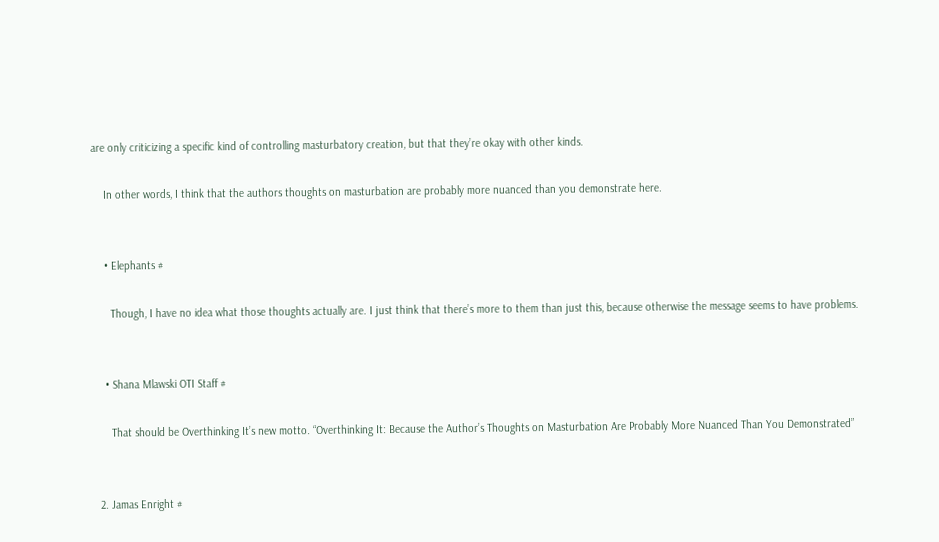are only criticizing a specific kind of controlling masturbatory creation, but that they’re okay with other kinds.

    In other words, I think that the authors thoughts on masturbation are probably more nuanced than you demonstrate here.


    • Elephants #

      Though, I have no idea what those thoughts actually are. I just think that there’s more to them than just this, because otherwise the message seems to have problems.


    • Shana Mlawski OTI Staff #

      That should be Overthinking It’s new motto. “Overthinking It: Because the Author’s Thoughts on Masturbation Are Probably More Nuanced Than You Demonstrated”


  2. Jamas Enright #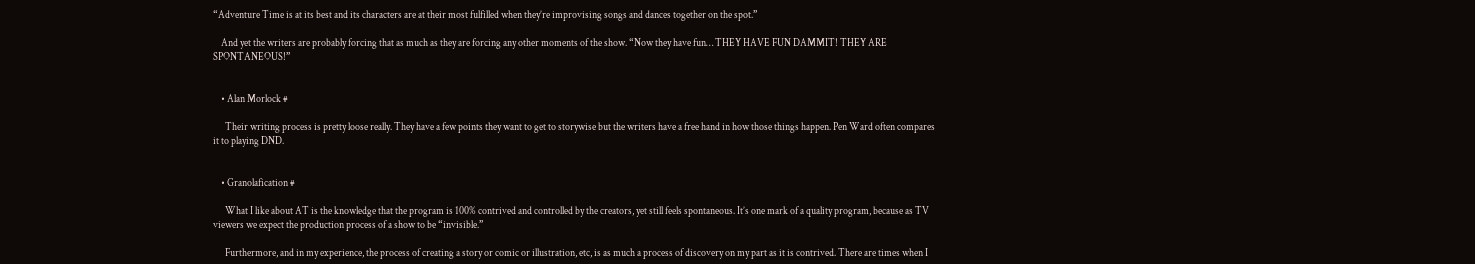“Adventure Time is at its best and its characters are at their most fulfilled when they’re improvising songs and dances together on the spot.”

    And yet the writers are probably forcing that as much as they are forcing any other moments of the show. “Now they have fun… THEY HAVE FUN DAMMIT! THEY ARE SPONTANEOUS!”


    • Alan Morlock #

      Their writing process is pretty loose really. They have a few points they want to get to storywise but the writers have a free hand in how those things happen. Pen Ward often compares it to playing DND.


    • Granolafication #

      What I like about AT is the knowledge that the program is 100% contrived and controlled by the creators, yet still feels spontaneous. It’s one mark of a quality program, because as TV viewers we expect the production process of a show to be “invisible.”

      Furthermore, and in my experience, the process of creating a story or comic or illustration, etc, is as much a process of discovery on my part as it is contrived. There are times when I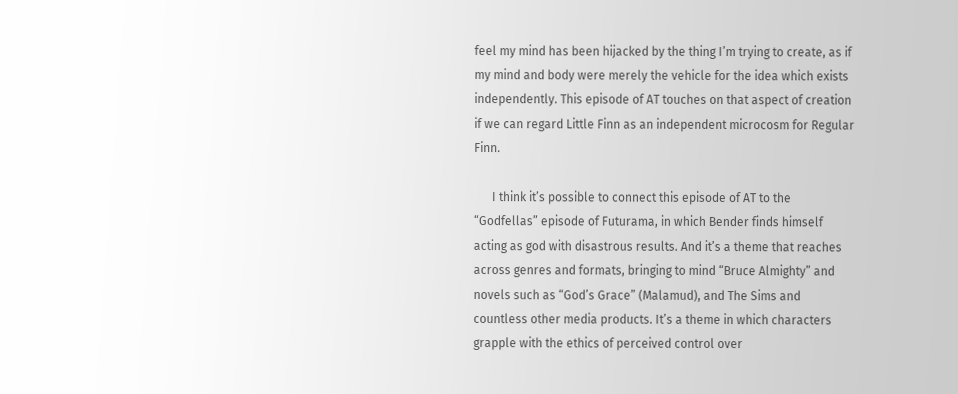feel my mind has been hijacked by the thing I’m trying to create, as if my mind and body were merely the vehicle for the idea which exists independently. This episode of AT touches on that aspect of creation if we can regard Little Finn as an independent microcosm for Regular Finn.

      I think it’s possible to connect this episode of AT to the “Godfellas” episode of Futurama, in which Bender finds himself acting as god with disastrous results. And it’s a theme that reaches across genres and formats, bringing to mind “Bruce Almighty” and novels such as “God’s Grace” (Malamud), and The Sims and countless other media products. It’s a theme in which characters grapple with the ethics of perceived control over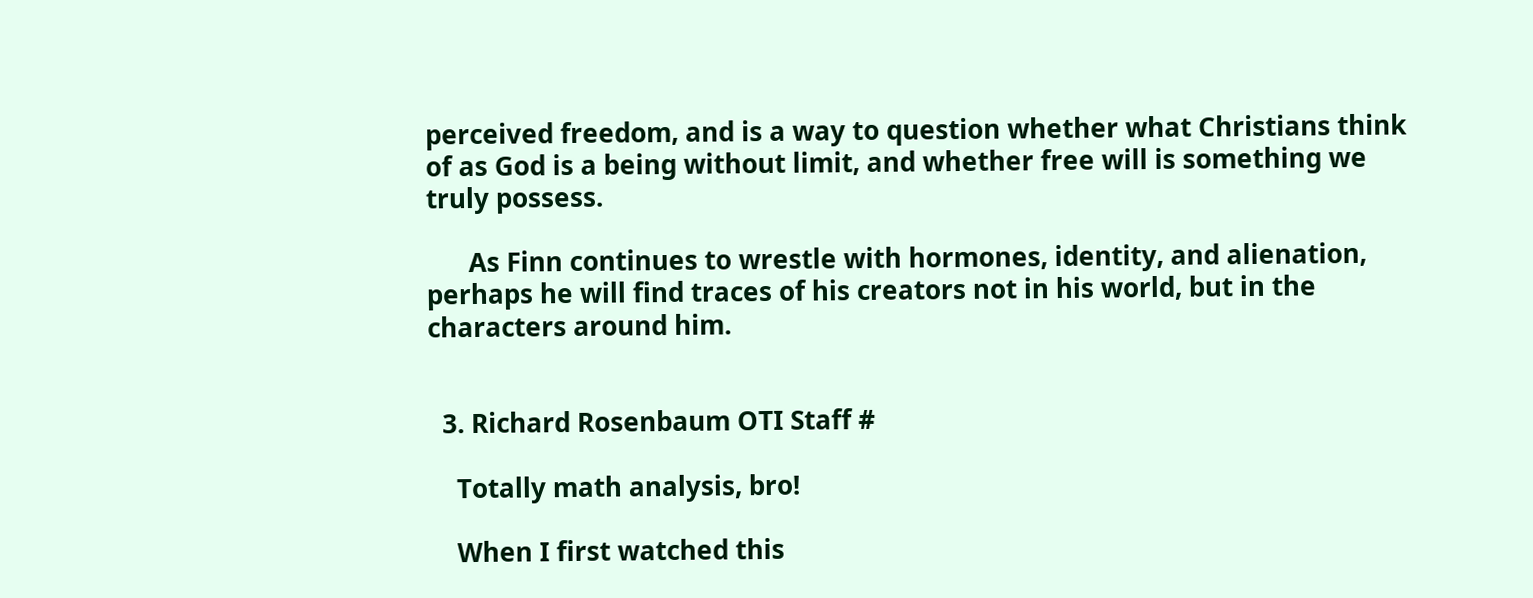perceived freedom, and is a way to question whether what Christians think of as God is a being without limit, and whether free will is something we truly possess.

      As Finn continues to wrestle with hormones, identity, and alienation, perhaps he will find traces of his creators not in his world, but in the characters around him.


  3. Richard Rosenbaum OTI Staff #

    Totally math analysis, bro!

    When I first watched this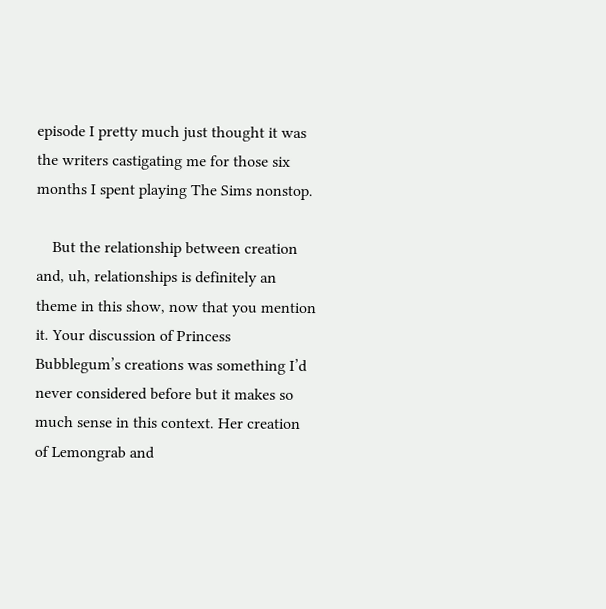episode I pretty much just thought it was the writers castigating me for those six months I spent playing The Sims nonstop.

    But the relationship between creation and, uh, relationships is definitely an theme in this show, now that you mention it. Your discussion of Princess Bubblegum’s creations was something I’d never considered before but it makes so much sense in this context. Her creation of Lemongrab and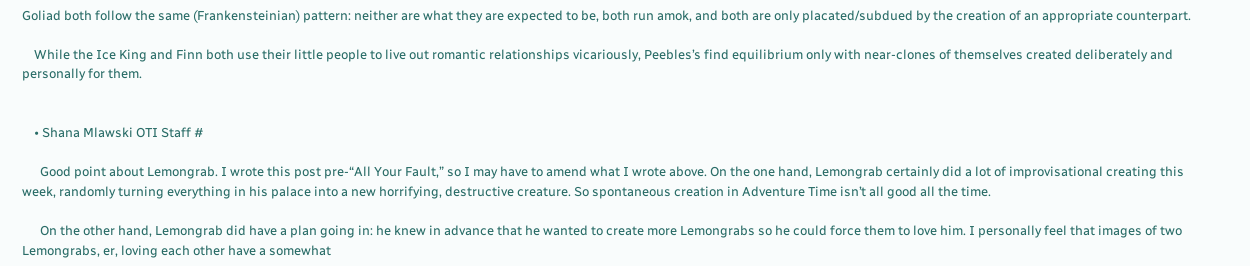Goliad both follow the same (Frankensteinian) pattern: neither are what they are expected to be, both run amok, and both are only placated/subdued by the creation of an appropriate counterpart.

    While the Ice King and Finn both use their little people to live out romantic relationships vicariously, Peebles’s find equilibrium only with near-clones of themselves created deliberately and personally for them.


    • Shana Mlawski OTI Staff #

      Good point about Lemongrab. I wrote this post pre-“All Your Fault,” so I may have to amend what I wrote above. On the one hand, Lemongrab certainly did a lot of improvisational creating this week, randomly turning everything in his palace into a new horrifying, destructive creature. So spontaneous creation in Adventure Time isn’t all good all the time.

      On the other hand, Lemongrab did have a plan going in: he knew in advance that he wanted to create more Lemongrabs so he could force them to love him. I personally feel that images of two Lemongrabs, er, loving each other have a somewhat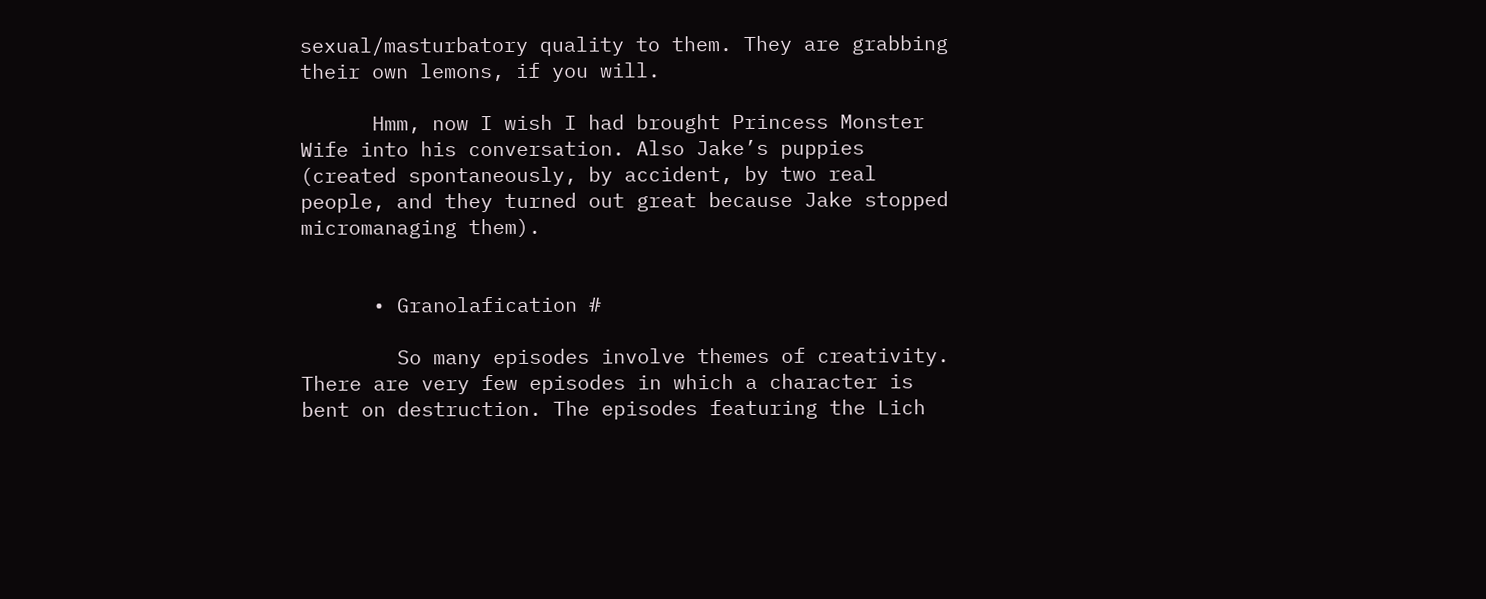sexual/masturbatory quality to them. They are grabbing their own lemons, if you will.

      Hmm, now I wish I had brought Princess Monster Wife into his conversation. Also Jake’s puppies (created spontaneously, by accident, by two real people, and they turned out great because Jake stopped micromanaging them).


      • Granolafication #

        So many episodes involve themes of creativity. There are very few episodes in which a character is bent on destruction. The episodes featuring the Lich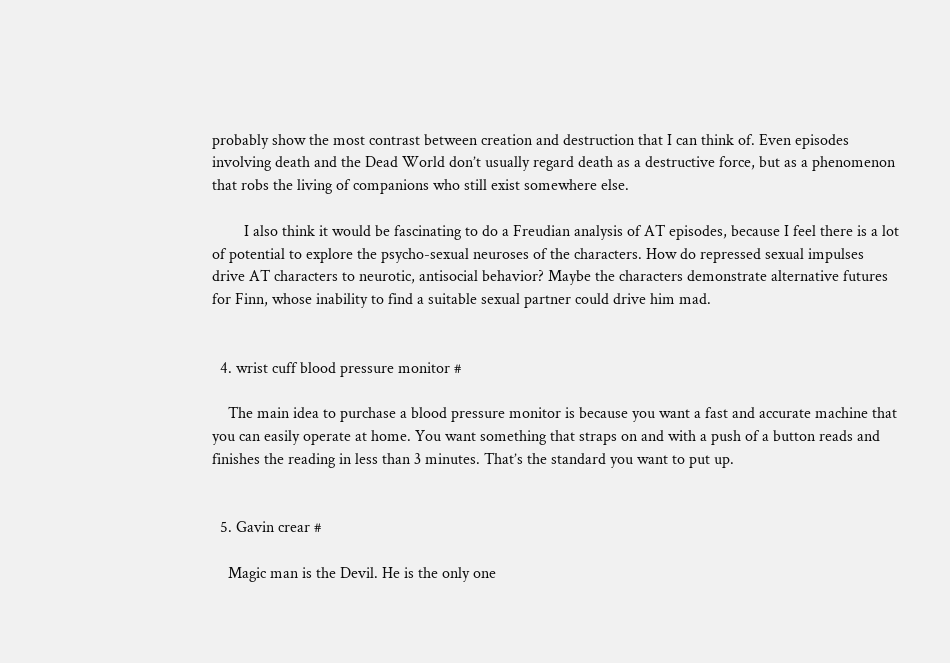probably show the most contrast between creation and destruction that I can think of. Even episodes involving death and the Dead World don’t usually regard death as a destructive force, but as a phenomenon that robs the living of companions who still exist somewhere else.

        I also think it would be fascinating to do a Freudian analysis of AT episodes, because I feel there is a lot of potential to explore the psycho-sexual neuroses of the characters. How do repressed sexual impulses drive AT characters to neurotic, antisocial behavior? Maybe the characters demonstrate alternative futures for Finn, whose inability to find a suitable sexual partner could drive him mad.


  4. wrist cuff blood pressure monitor #

    The main idea to purchase a blood pressure monitor is because you want a fast and accurate machine that you can easily operate at home. You want something that straps on and with a push of a button reads and finishes the reading in less than 3 minutes. That’s the standard you want to put up.


  5. Gavin crear #

    Magic man is the Devil. He is the only one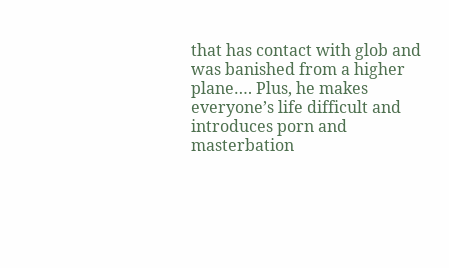that has contact with glob and was banished from a higher plane…. Plus, he makes everyone’s life difficult and introduces porn and masterbation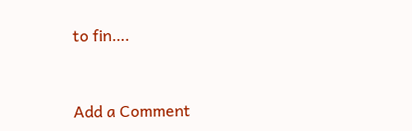to fin….


Add a Comment